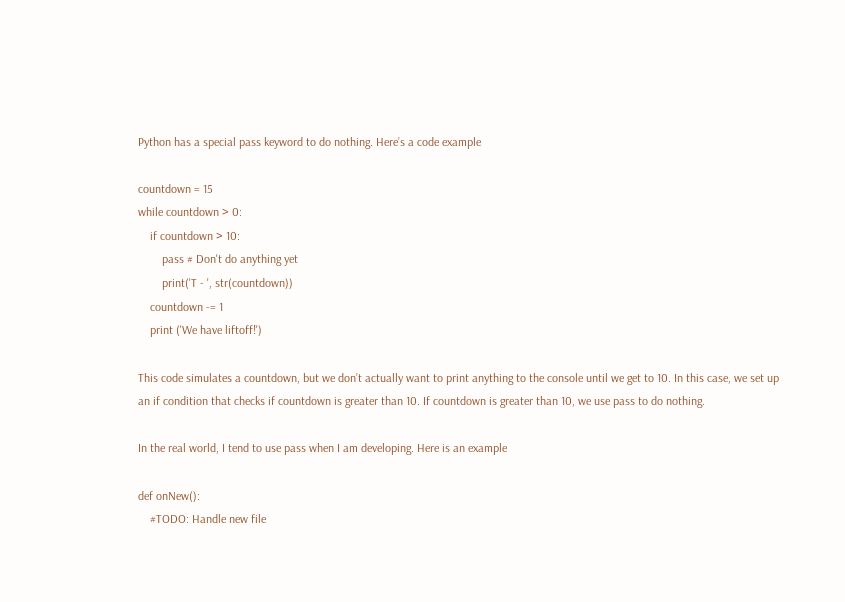Python has a special pass keyword to do nothing. Here’s a code example

countdown = 15
while countdown > 0:
    if countdown > 10:
        pass # Don't do anything yet
        print('T - ', str(countdown))
    countdown -= 1
    print ('We have liftoff!')

This code simulates a countdown, but we don’t actually want to print anything to the console until we get to 10. In this case, we set up an if condition that checks if countdown is greater than 10. If countdown is greater than 10, we use pass to do nothing.

In the real world, I tend to use pass when I am developing. Here is an example

def onNew():
    #TODO: Handle new file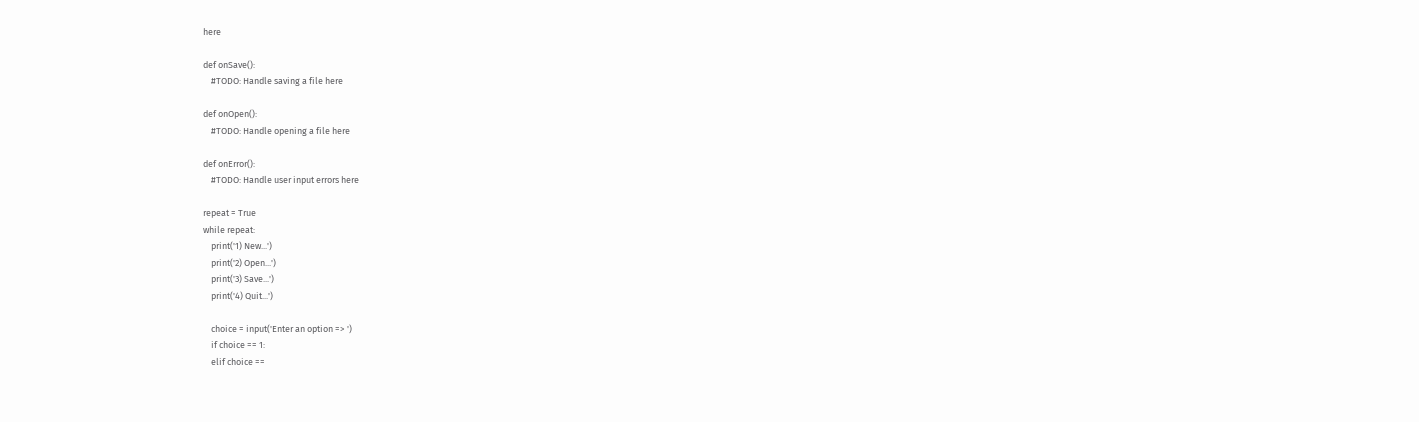here

def onSave():
    #TODO: Handle saving a file here

def onOpen():
    #TODO: Handle opening a file here

def onError():
    #TODO: Handle user input errors here

repeat = True
while repeat:
    print('1) New...')
    print('2) Open...')
    print('3) Save...')
    print('4) Quit...')

    choice = input('Enter an option => ')
    if choice == 1:
    elif choice ==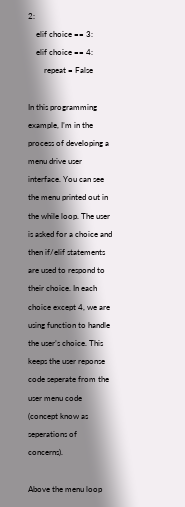2:
    elif choice == 3:
    elif choice == 4:
        repeat = False

In this programming example, I’m in the process of developing a menu drive user interface. You can see the menu printed out in the while loop. The user is asked for a choice and then if/elif statements are used to respond to their choice. In each choice except 4, we are using function to handle the user’s choice. This keeps the user reponse code seperate from the user menu code (concept know as seperations of concerns).

Above the menu loop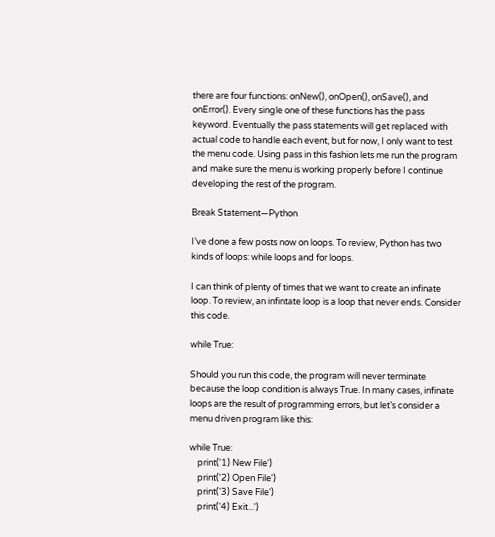there are four functions: onNew(), onOpen(), onSave(), and onError(). Every single one of these functions has the pass keyword. Eventually the pass statements will get replaced with actual code to handle each event, but for now, I only want to test the menu code. Using pass in this fashion lets me run the program and make sure the menu is working properly before I continue developing the rest of the program.

Break Statement—Python

I’ve done a few posts now on loops. To review, Python has two kinds of loops: while loops and for loops.

I can think of plenty of times that we want to create an infinate loop. To review, an infintate loop is a loop that never ends. Consider this code.

while True:

Should you run this code, the program will never terminate because the loop condition is always True. In many cases, infinate loops are the result of programming errors, but let’s consider a menu driven program like this:

while True:
    print('1) New File')
    print('2) Open File')
    print('3) Save File')
    print('4) Exit...')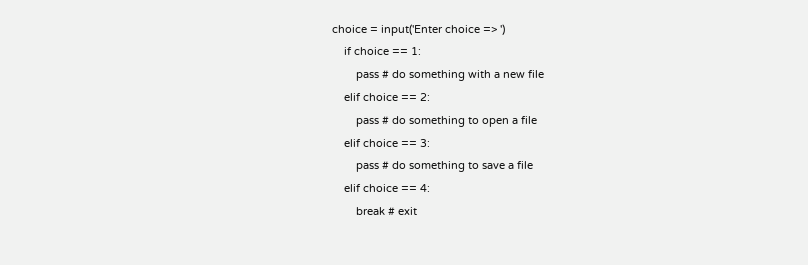choice = input('Enter choice => ')
    if choice == 1:
        pass # do something with a new file
    elif choice == 2:
        pass # do something to open a file
    elif choice == 3:
        pass # do something to save a file
    elif choice == 4:
        break # exit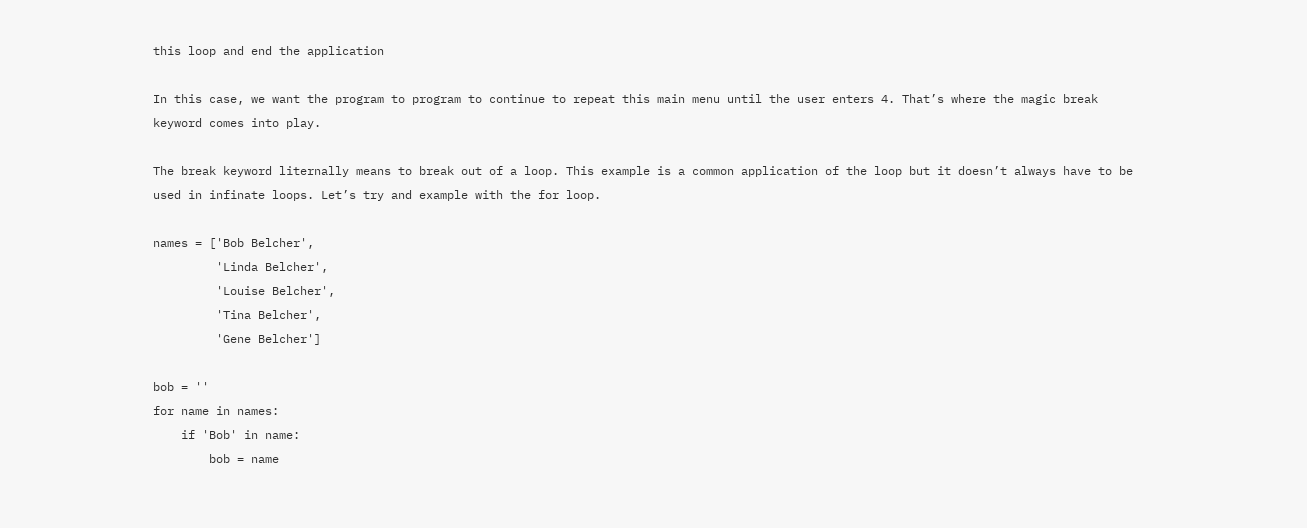this loop and end the application

In this case, we want the program to program to continue to repeat this main menu until the user enters 4. That’s where the magic break keyword comes into play.

The break keyword liternally means to break out of a loop. This example is a common application of the loop but it doesn’t always have to be used in infinate loops. Let’s try and example with the for loop.

names = ['Bob Belcher',
         'Linda Belcher',
         'Louise Belcher',
         'Tina Belcher',
         'Gene Belcher']

bob = ''
for name in names:
    if 'Bob' in name:
        bob = name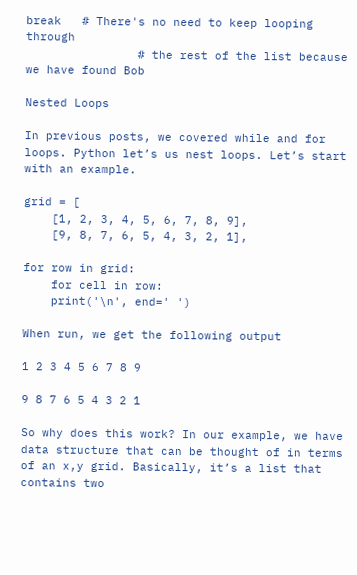break   # There's no need to keep looping through
                # the rest of the list because we have found Bob

Nested Loops

In previous posts, we covered while and for loops. Python let’s us nest loops. Let’s start with an example.

grid = [
    [1, 2, 3, 4, 5, 6, 7, 8, 9],
    [9, 8, 7, 6, 5, 4, 3, 2, 1],

for row in grid:
    for cell in row:
    print('\n', end=' ')

When run, we get the following output

1 2 3 4 5 6 7 8 9

9 8 7 6 5 4 3 2 1

So why does this work? In our example, we have data structure that can be thought of in terms of an x,y grid. Basically, it’s a list that contains two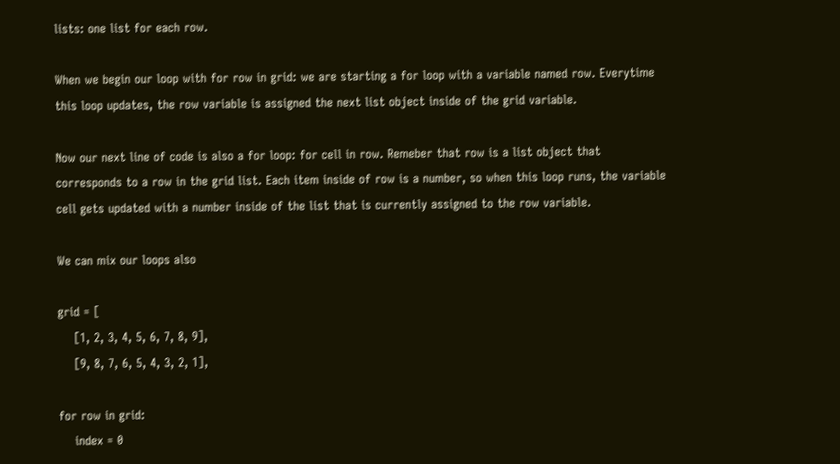lists: one list for each row.

When we begin our loop with for row in grid: we are starting a for loop with a variable named row. Everytime this loop updates, the row variable is assigned the next list object inside of the grid variable.

Now our next line of code is also a for loop: for cell in row. Remeber that row is a list object that corresponds to a row in the grid list. Each item inside of row is a number, so when this loop runs, the variable cell gets updated with a number inside of the list that is currently assigned to the row variable.

We can mix our loops also

grid = [
    [1, 2, 3, 4, 5, 6, 7, 8, 9],
    [9, 8, 7, 6, 5, 4, 3, 2, 1],

for row in grid:
    index = 0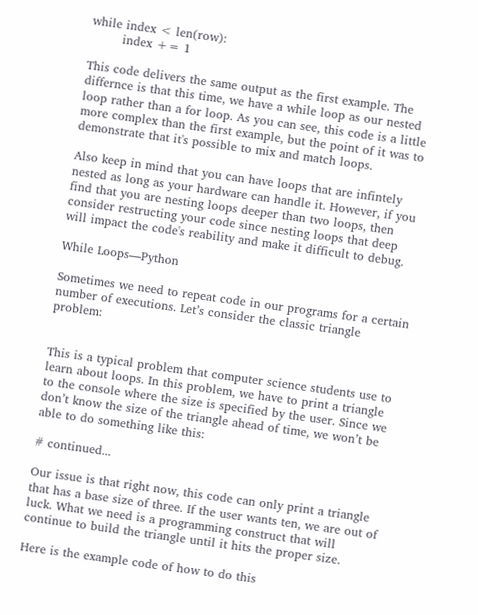while index < len(row):
        index += 1

This code delivers the same output as the first example. The differnce is that this time, we have a while loop as our nested loop rather than a for loop. As you can see, this code is a little more complex than the first example, but the point of it was to demonstrate that it's possible to mix and match loops.

Also keep in mind that you can have loops that are infintely nested as long as your hardware can handle it. However, if you find that you are nesting loops deeper than two loops, then consider restructing your code since nesting loops that deep will impact the code's reability and make it difficult to debug.

While Loops—Python

Sometimes we need to repeat code in our programs for a certain number of executions. Let’s consider the classic triangle problem:


This is a typical problem that computer science students use to learn about loops. In this problem, we have to print a triangle to the console where the size is specified by the user. Since we don’t know the size of the triangle ahead of time, we won’t be able to do something like this:

# continued...

Our issue is that right now, this code can only print a triangle that has a base size of three. If the user wants ten, we are out of luck. What we need is a programming construct that will continue to build the triangle until it hits the proper size.

Here is the example code of how to do this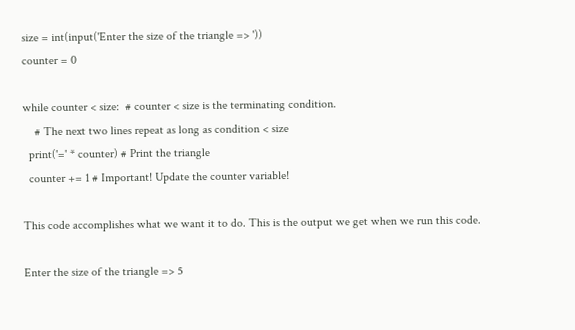size = int(input('Enter the size of the triangle => '))
counter = 0

while counter < size:  # counter < size is the terminating condition.
    # The next two lines repeat as long as condition < size
  print('=' * counter) # Print the triangle
  counter += 1 # Important! Update the counter variable!

This code accomplishes what we want it to do. This is the output we get when we run this code.

Enter the size of the triangle => 5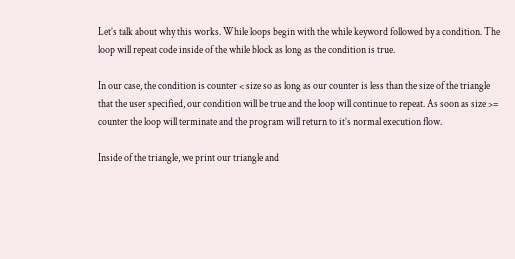Let’s talk about why this works. While loops begin with the while keyword followed by a condition. The loop will repeat code inside of the while block as long as the condition is true.

In our case, the condition is counter < size so as long as our counter is less than the size of the triangle that the user specified, our condition will be true and the loop will continue to repeat. As soon as size >= counter the loop will terminate and the program will return to it’s normal execution flow.

Inside of the triangle, we print our triangle and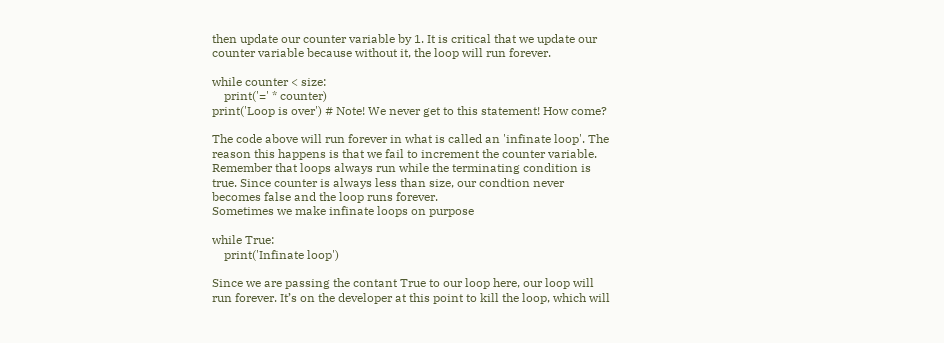then update our counter variable by 1. It is critical that we update our counter variable because without it, the loop will run forever.

while counter < size:
    print('=' * counter)
print('Loop is over') # Note! We never get to this statement! How come?

The code above will run forever in what is called an 'infinate loop'. The reason this happens is that we fail to increment the counter variable. Remember that loops always run while the terminating condition is true. Since counter is always less than size, our condtion never becomes false and the loop runs forever.
Sometimes we make infinate loops on purpose

while True:
    print('Infinate loop')

Since we are passing the contant True to our loop here, our loop will run forever. It’s on the developer at this point to kill the loop, which will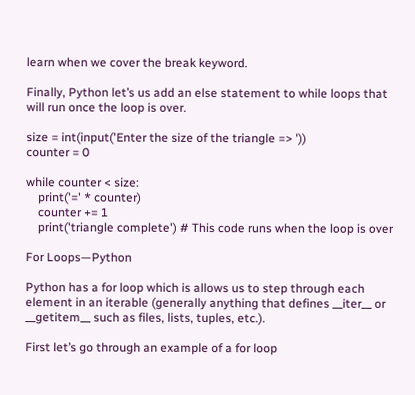learn when we cover the break keyword.

Finally, Python let’s us add an else statement to while loops that will run once the loop is over.

size = int(input('Enter the size of the triangle => '))
counter = 0

while counter < size:
    print('=' * counter)
    counter += 1
    print('triangle complete') # This code runs when the loop is over

For Loops—Python

Python has a for loop which is allows us to step through each element in an iterable (generally anything that defines __iter__ or __getitem__ such as files, lists, tuples, etc.).

First let’s go through an example of a for loop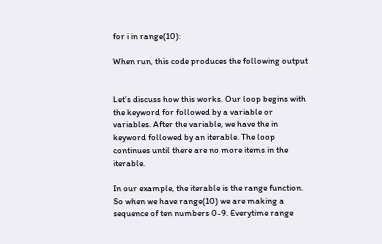for i in range(10):

When run, this code produces the following output


Let’s discuss how this works. Our loop begins with the keyword for followed by a variable or variables. After the variable, we have the in keyword followed by an iterable. The loop continues until there are no more items in the iterable.

In our example, the iterable is the range function. So when we have range(10) we are making a sequence of ten numbers 0-9. Everytime range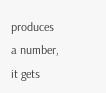produces a number, it gets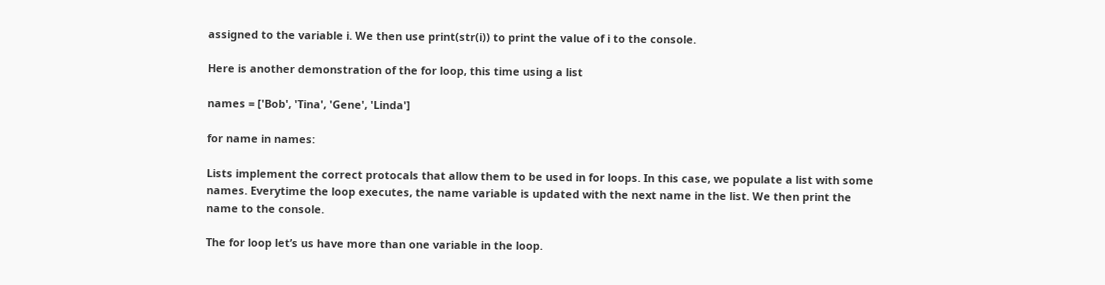assigned to the variable i. We then use print(str(i)) to print the value of i to the console.

Here is another demonstration of the for loop, this time using a list

names = ['Bob', 'Tina', 'Gene', 'Linda']

for name in names:

Lists implement the correct protocals that allow them to be used in for loops. In this case, we populate a list with some names. Everytime the loop executes, the name variable is updated with the next name in the list. We then print the name to the console.

The for loop let’s us have more than one variable in the loop.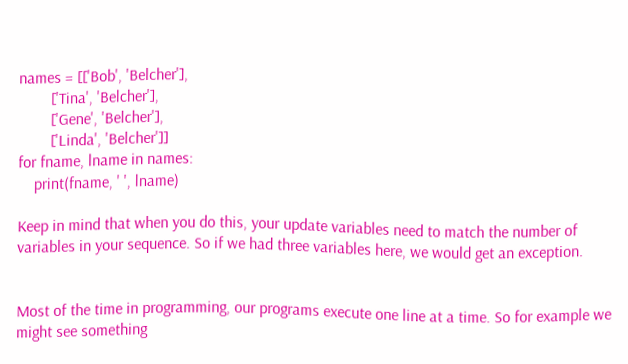names = [['Bob', 'Belcher'],
        ['Tina', 'Belcher'],
        ['Gene', 'Belcher'],
        ['Linda', 'Belcher']]
for fname, lname in names:
    print(fname, ' ', lname)

Keep in mind that when you do this, your update variables need to match the number of variables in your sequence. So if we had three variables here, we would get an exception.


Most of the time in programming, our programs execute one line at a time. So for example we might see something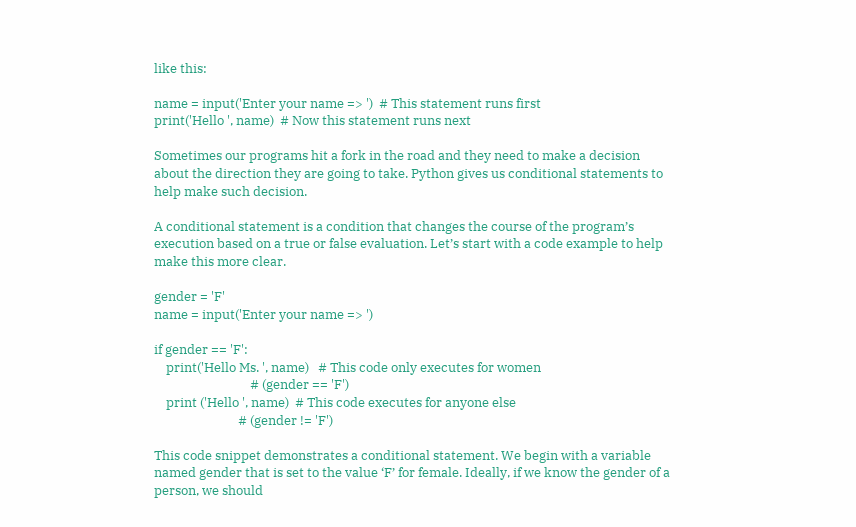like this:

name = input('Enter your name => ')  # This statement runs first
print('Hello ', name)  # Now this statement runs next

Sometimes our programs hit a fork in the road and they need to make a decision about the direction they are going to take. Python gives us conditional statements to help make such decision.

A conditional statement is a condition that changes the course of the program’s execution based on a true or false evaluation. Let’s start with a code example to help make this more clear.

gender = 'F'
name = input('Enter your name => ')

if gender == 'F':
    print('Hello Ms. ', name)   # This code only executes for women
                                # (gender == 'F')
    print ('Hello ', name)  # This code executes for anyone else
                            # (gender != 'F')

This code snippet demonstrates a conditional statement. We begin with a variable named gender that is set to the value ‘F’ for female. Ideally, if we know the gender of a person, we should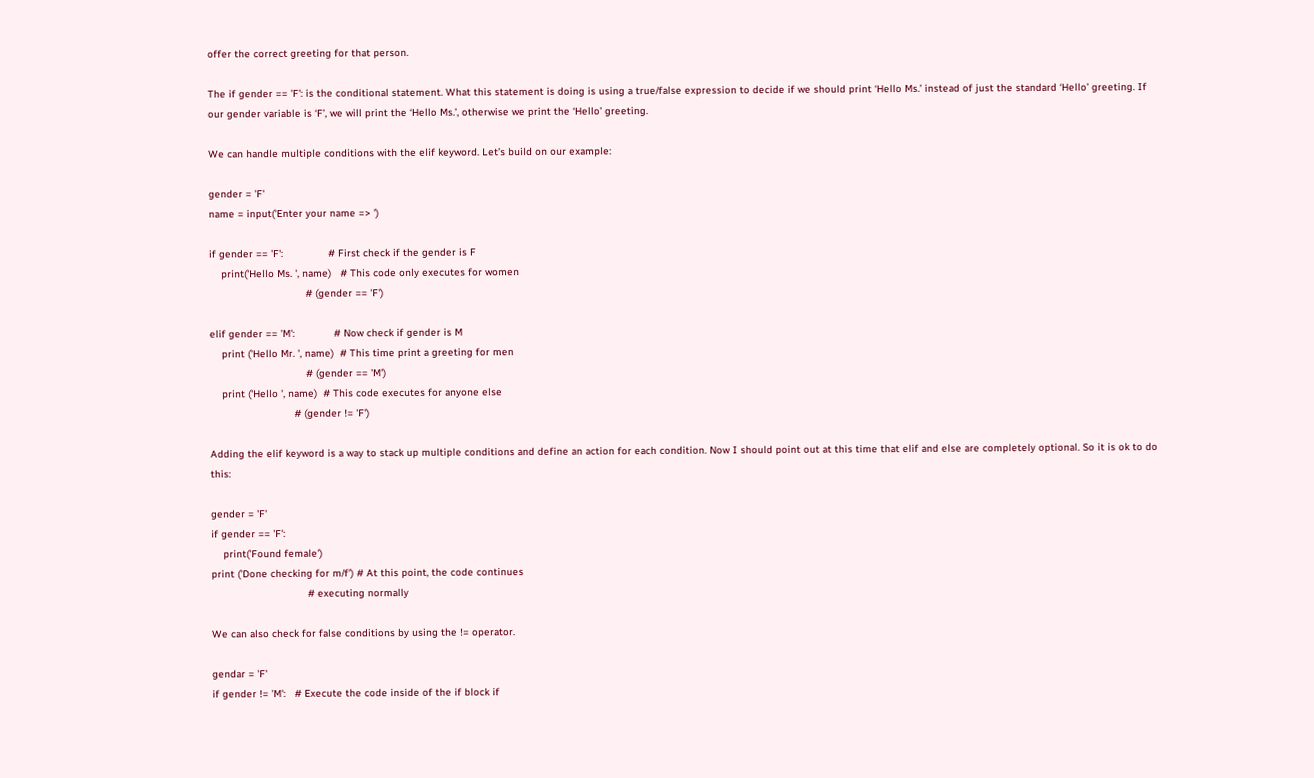offer the correct greeting for that person.

The if gender == 'F': is the conditional statement. What this statement is doing is using a true/false expression to decide if we should print ‘Hello Ms.’ instead of just the standard ‘Hello’ greeting. If our gender variable is ‘F’, we will print the ‘Hello Ms.’, otherwise we print the ‘Hello’ greeting.

We can handle multiple conditions with the elif keyword. Let’s build on our example:

gender = 'F'
name = input('Enter your name => ')

if gender == 'F':               # First check if the gender is F
    print('Hello Ms. ', name)   # This code only executes for women
                                # (gender == 'F')

elif gender == 'M':             # Now check if gender is M
    print ('Hello Mr. ', name)  # This time print a greeting for men
                                # (gender == 'M')
    print ('Hello ', name)  # This code executes for anyone else
                            # (gender != 'F')

Adding the elif keyword is a way to stack up multiple conditions and define an action for each condition. Now I should point out at this time that elif and else are completely optional. So it is ok to do this:

gender = 'F'
if gender == 'F':
    print('Found female')
print ('Done checking for m/f') # At this point, the code continues
                                # executing normally

We can also check for false conditions by using the != operator.

gendar = 'F'
if gender != 'M':   # Execute the code inside of the if block if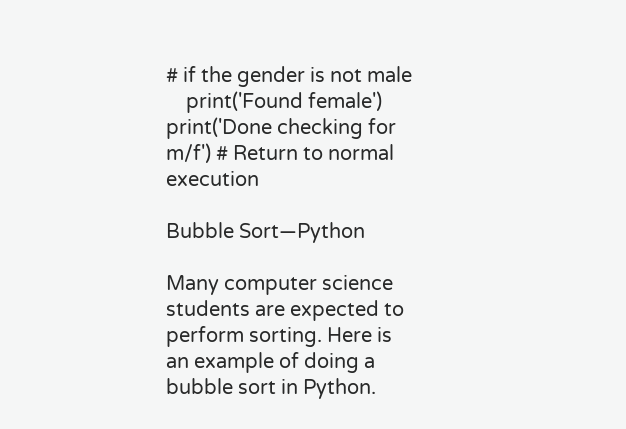# if the gender is not male
    print('Found female')
print('Done checking for m/f') # Return to normal execution

Bubble Sort—Python

Many computer science students are expected to perform sorting. Here is an example of doing a bubble sort in Python.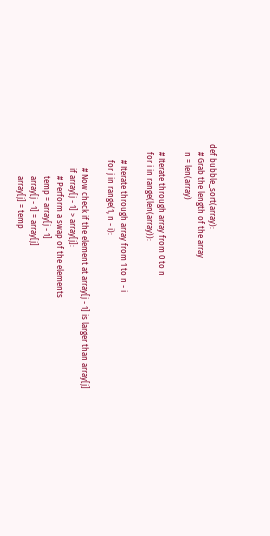def bubble_sort(array):
    # Grab the length of the array
    n = len(array)

    # Iterate through array from 0 to n
    for i in range(len(array)):

        # Iterate through array from 1 to n - i
        for j in range(1, n - i):

            # Now check if the element at array[j - 1] is larger than array[j]
            if array[j - 1] > array[j]:
                # Perform a swap of the elements
                temp = array[j - 1]
                array[j - 1] = array[j]
                array[j] = temp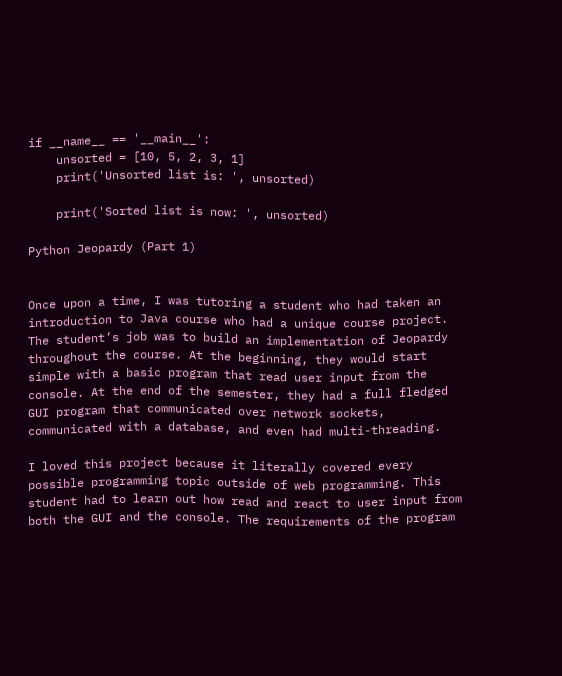if __name__ == '__main__':
    unsorted = [10, 5, 2, 3, 1]
    print('Unsorted list is: ', unsorted)

    print('Sorted list is now: ', unsorted)

Python Jeopardy (Part 1)


Once upon a time, I was tutoring a student who had taken an introduction to Java course who had a unique course project. The student’s job was to build an implementation of Jeopardy throughout the course. At the beginning, they would start simple with a basic program that read user input from the console. At the end of the semester, they had a full fledged GUI program that communicated over network sockets, communicated with a database, and even had multi-threading.

I loved this project because it literally covered every possible programming topic outside of web programming. This student had to learn out how read and react to user input from both the GUI and the console. The requirements of the program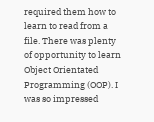required them how to learn to read from a file. There was plenty of opportunity to learn Object Orientated Programming (OOP). I was so impressed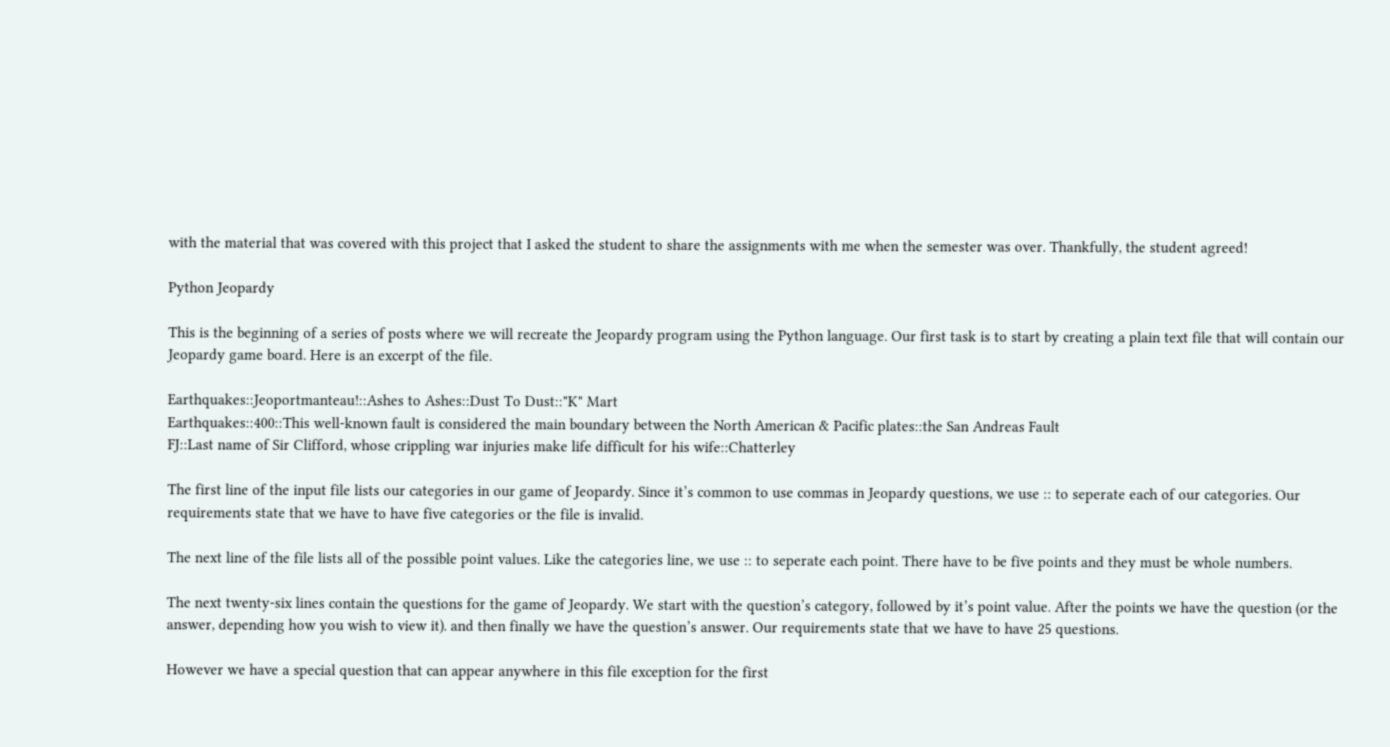with the material that was covered with this project that I asked the student to share the assignments with me when the semester was over. Thankfully, the student agreed!

Python Jeopardy

This is the beginning of a series of posts where we will recreate the Jeopardy program using the Python language. Our first task is to start by creating a plain text file that will contain our Jeopardy game board. Here is an excerpt of the file.

Earthquakes::Jeoportmanteau!::Ashes to Ashes::Dust To Dust::"K" Mart
Earthquakes::400::This well-known fault is considered the main boundary between the North American & Pacific plates::the San Andreas Fault
FJ::Last name of Sir Clifford, whose crippling war injuries make life difficult for his wife::Chatterley

The first line of the input file lists our categories in our game of Jeopardy. Since it’s common to use commas in Jeopardy questions, we use :: to seperate each of our categories. Our requirements state that we have to have five categories or the file is invalid.

The next line of the file lists all of the possible point values. Like the categories line, we use :: to seperate each point. There have to be five points and they must be whole numbers.

The next twenty-six lines contain the questions for the game of Jeopardy. We start with the question’s category, followed by it’s point value. After the points we have the question (or the answer, depending how you wish to view it). and then finally we have the question’s answer. Our requirements state that we have to have 25 questions.

However we have a special question that can appear anywhere in this file exception for the first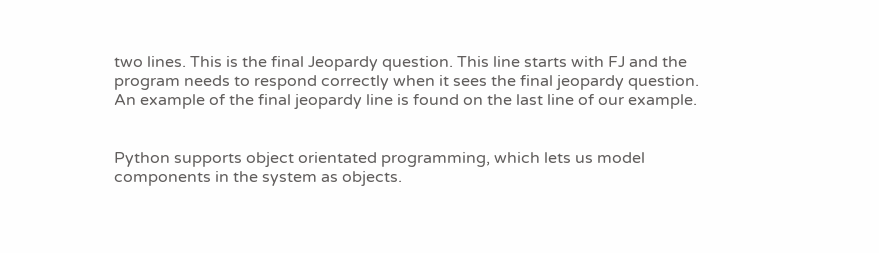two lines. This is the final Jeopardy question. This line starts with FJ and the program needs to respond correctly when it sees the final jeopardy question. An example of the final jeopardy line is found on the last line of our example.


Python supports object orientated programming, which lets us model components in the system as objects.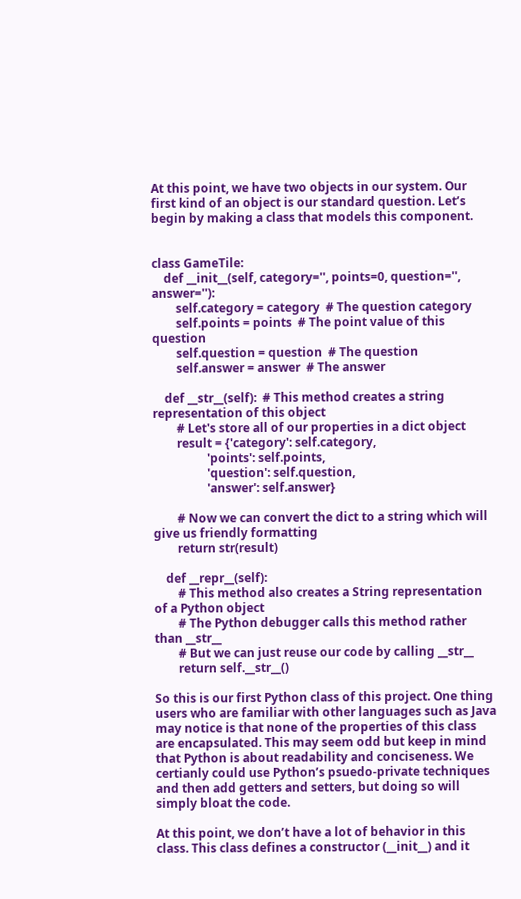At this point, we have two objects in our system. Our first kind of an object is our standard question. Let’s begin by making a class that models this component.


class GameTile:
    def __init__(self, category='', points=0, question='', answer=''):
        self.category = category  # The question category
        self.points = points  # The point value of this question
        self.question = question  # The question
        self.answer = answer  # The answer

    def __str__(self):  # This method creates a string representation of this object
        # Let's store all of our properties in a dict object
        result = {'category': self.category,
                  'points': self.points,
                  'question': self.question,
                  'answer': self.answer}

        # Now we can convert the dict to a string which will give us friendly formatting
        return str(result)

    def __repr__(self):
        # This method also creates a String representation of a Python object
        # The Python debugger calls this method rather than __str__
        # But we can just reuse our code by calling __str__
        return self.__str__()

So this is our first Python class of this project. One thing users who are familiar with other languages such as Java may notice is that none of the properties of this class are encapsulated. This may seem odd but keep in mind that Python is about readability and conciseness. We certianly could use Python’s psuedo-private techniques and then add getters and setters, but doing so will simply bloat the code.

At this point, we don’t have a lot of behavior in this class. This class defines a constructor (__init__) and it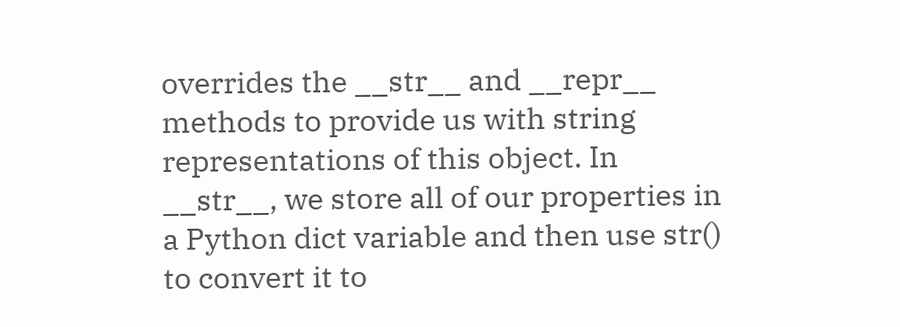overrides the __str__ and __repr__ methods to provide us with string representations of this object. In __str__, we store all of our properties in a Python dict variable and then use str() to convert it to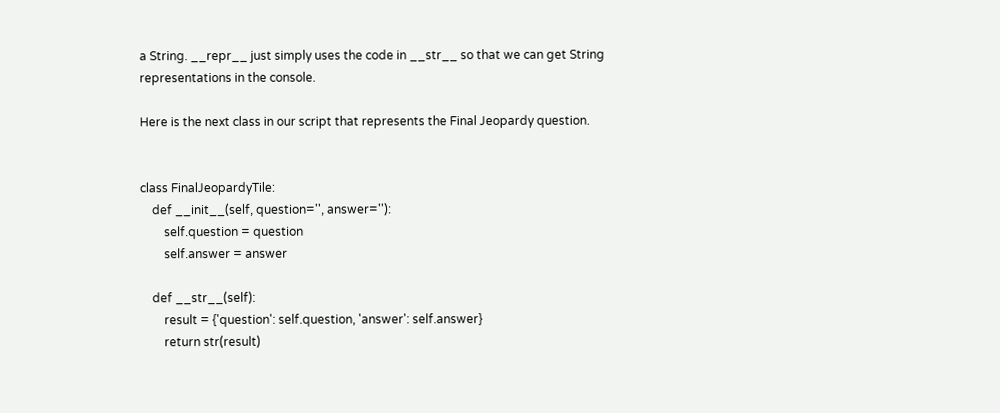a String. __repr__ just simply uses the code in __str__ so that we can get String representations in the console.

Here is the next class in our script that represents the Final Jeopardy question.


class FinalJeopardyTile:
    def __init__(self, question='', answer=''):
        self.question = question
        self.answer = answer

    def __str__(self):
        result = {'question': self.question, 'answer': self.answer}
        return str(result)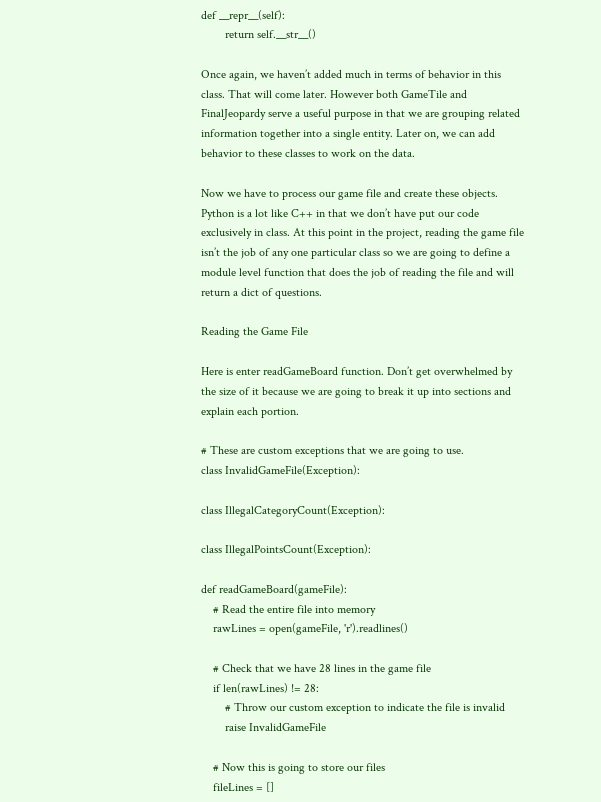def __repr__(self):
        return self.__str__()

Once again, we haven’t added much in terms of behavior in this class. That will come later. However both GameTile and FinalJeopardy serve a useful purpose in that we are grouping related information together into a single entity. Later on, we can add behavior to these classes to work on the data.

Now we have to process our game file and create these objects. Python is a lot like C++ in that we don’t have put our code exclusively in class. At this point in the project, reading the game file isn’t the job of any one particular class so we are going to define a module level function that does the job of reading the file and will return a dict of questions.

Reading the Game File

Here is enter readGameBoard function. Don’t get overwhelmed by the size of it because we are going to break it up into sections and explain each portion.

# These are custom exceptions that we are going to use.
class InvalidGameFile(Exception):

class IllegalCategoryCount(Exception):

class IllegalPointsCount(Exception):

def readGameBoard(gameFile):
    # Read the entire file into memory
    rawLines = open(gameFile, 'r').readlines()

    # Check that we have 28 lines in the game file
    if len(rawLines) != 28:
        # Throw our custom exception to indicate the file is invalid
        raise InvalidGameFile

    # Now this is going to store our files
    fileLines = []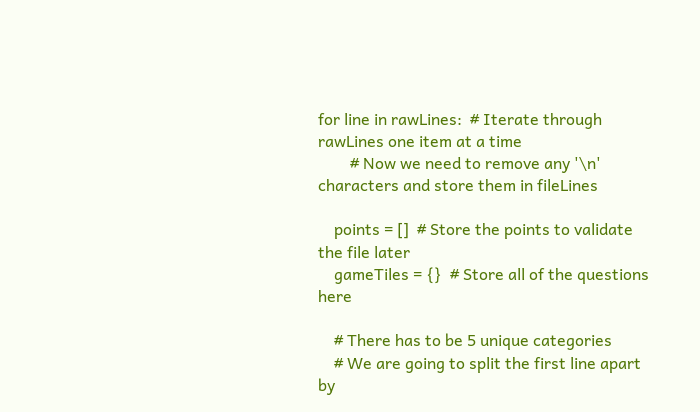for line in rawLines:  # Iterate through rawLines one item at a time
        # Now we need to remove any '\n' characters and store them in fileLines

    points = []  # Store the points to validate the file later
    gameTiles = {}  # Store all of the questions here

    # There has to be 5 unique categories
    # We are going to split the first line apart by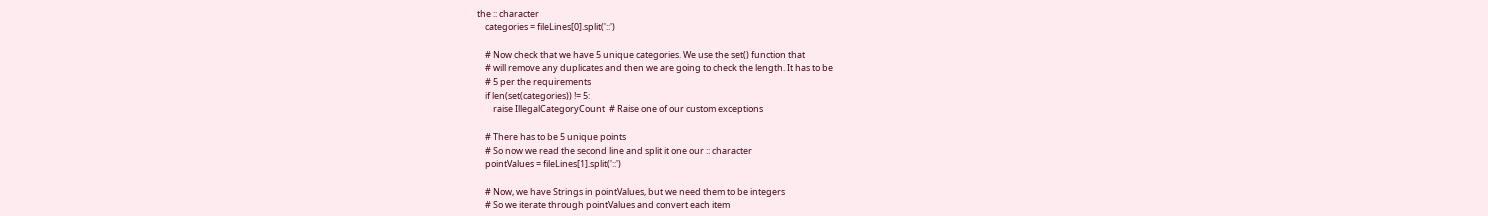the :: character
    categories = fileLines[0].split('::')

    # Now check that we have 5 unique categories. We use the set() function that
    # will remove any duplicates and then we are going to check the length. It has to be
    # 5 per the requirements
    if len(set(categories)) != 5:
        raise IllegalCategoryCount  # Raise one of our custom exceptions

    # There has to be 5 unique points
    # So now we read the second line and split it one our :: character
    pointValues = fileLines[1].split('::')

    # Now, we have Strings in pointValues, but we need them to be integers
    # So we iterate through pointValues and convert each item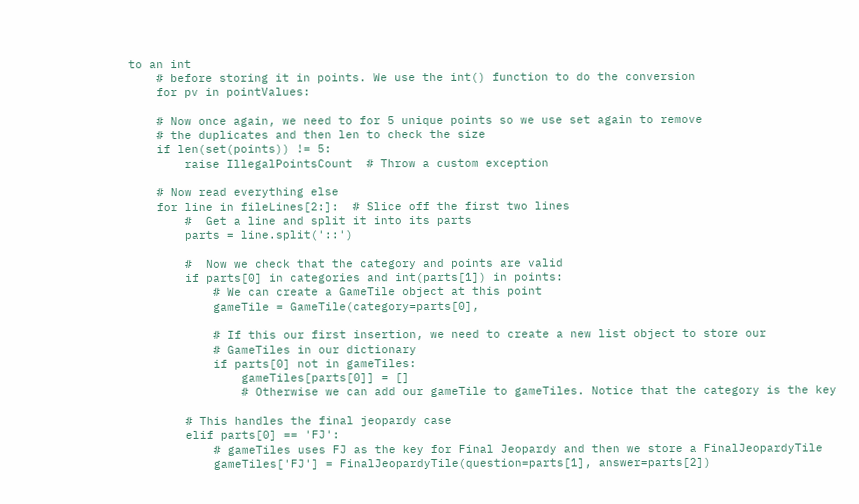to an int
    # before storing it in points. We use the int() function to do the conversion
    for pv in pointValues:

    # Now once again, we need to for 5 unique points so we use set again to remove
    # the duplicates and then len to check the size
    if len(set(points)) != 5:
        raise IllegalPointsCount  # Throw a custom exception

    # Now read everything else
    for line in fileLines[2:]:  # Slice off the first two lines
        #  Get a line and split it into its parts
        parts = line.split('::')

        #  Now we check that the category and points are valid
        if parts[0] in categories and int(parts[1]) in points:
            # We can create a GameTile object at this point
            gameTile = GameTile(category=parts[0],

            # If this our first insertion, we need to create a new list object to store our
            # GameTiles in our dictionary
            if parts[0] not in gameTiles:
                gameTiles[parts[0]] = []
                # Otherwise we can add our gameTile to gameTiles. Notice that the category is the key

        # This handles the final jeopardy case
        elif parts[0] == 'FJ':
            # gameTiles uses FJ as the key for Final Jeopardy and then we store a FinalJeopardyTile
            gameTiles['FJ'] = FinalJeopardyTile(question=parts[1], answer=parts[2])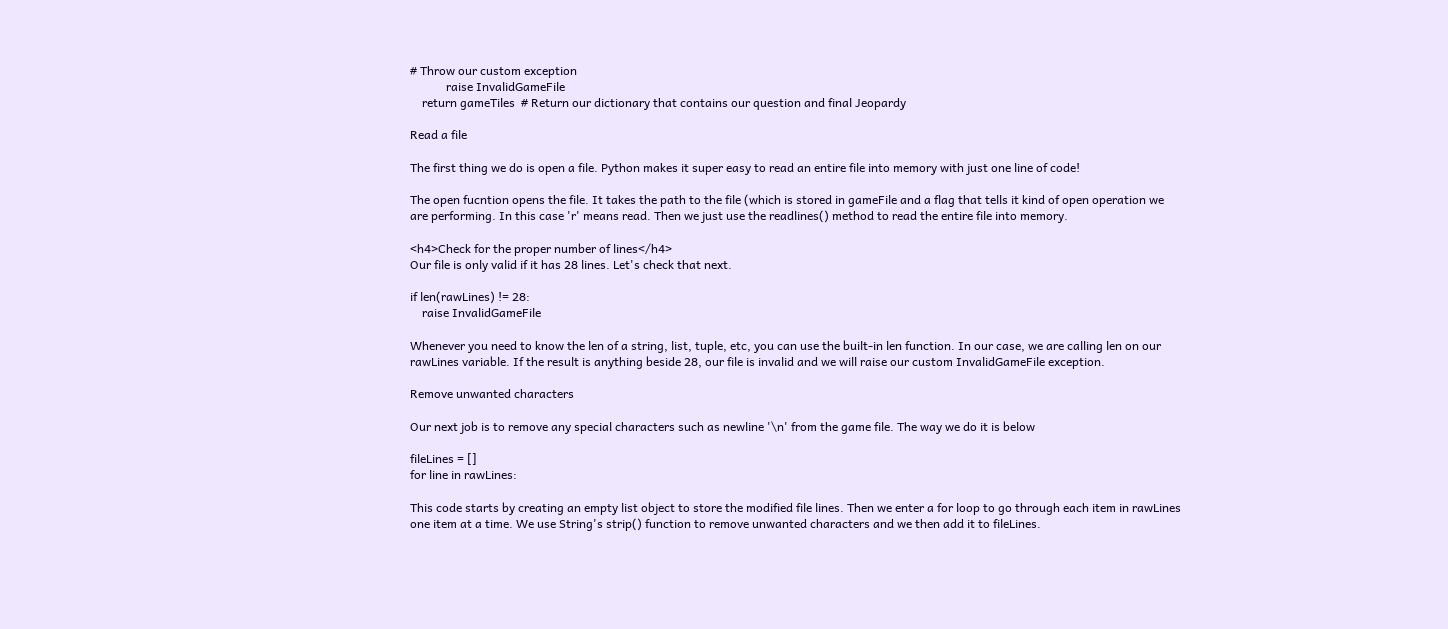# Throw our custom exception
            raise InvalidGameFile
    return gameTiles  # Return our dictionary that contains our question and final Jeopardy

Read a file

The first thing we do is open a file. Python makes it super easy to read an entire file into memory with just one line of code!

The open fucntion opens the file. It takes the path to the file (which is stored in gameFile and a flag that tells it kind of open operation we are performing. In this case 'r' means read. Then we just use the readlines() method to read the entire file into memory.

<h4>Check for the proper number of lines</h4>
Our file is only valid if it has 28 lines. Let's check that next.

if len(rawLines) != 28:
    raise InvalidGameFile

Whenever you need to know the len of a string, list, tuple, etc, you can use the built-in len function. In our case, we are calling len on our rawLines variable. If the result is anything beside 28, our file is invalid and we will raise our custom InvalidGameFile exception.

Remove unwanted characters

Our next job is to remove any special characters such as newline '\n' from the game file. The way we do it is below

fileLines = []
for line in rawLines:

This code starts by creating an empty list object to store the modified file lines. Then we enter a for loop to go through each item in rawLines one item at a time. We use String's strip() function to remove unwanted characters and we then add it to fileLines.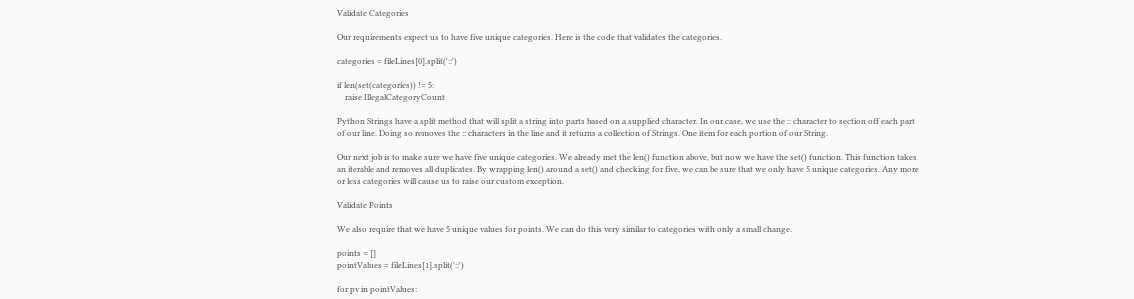Validate Categories

Our requirements expect us to have five unique categories. Here is the code that validates the categories.

categories = fileLines[0].split('::')

if len(set(categories)) != 5:
    raise IllegalCategoryCount

Python Strings have a split method that will split a string into parts based on a supplied character. In our case, we use the :: character to section off each part of our line. Doing so removes the :: characters in the line and it returns a collection of Strings. One item for each portion of our String.

Our next job is to make sure we have five unique categories. We already met the len() function above, but now we have the set() function. This function takes an iterable and removes all duplicates. By wrapping len() around a set() and checking for five, we can be sure that we only have 5 unique categories. Any more or less categories will cause us to raise our custom exception.

Validate Points

We also require that we have 5 unique values for points. We can do this very similar to categories with only a small change.

points = []
pointValues = fileLines[1].split('::')

for pv in pointValues: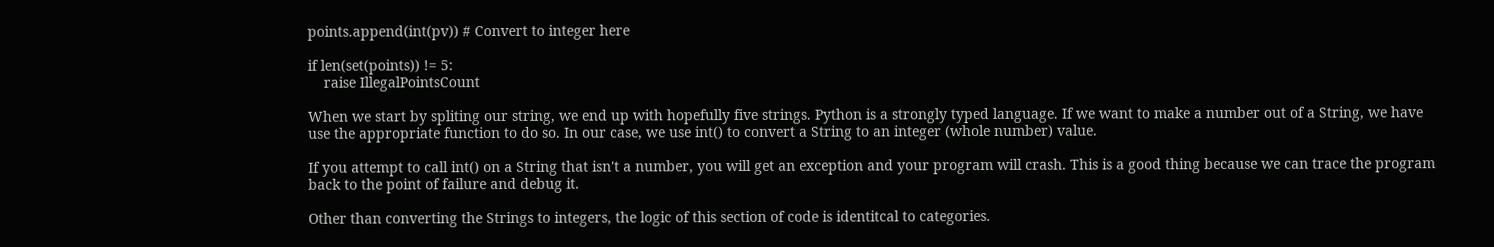points.append(int(pv)) # Convert to integer here

if len(set(points)) != 5:
    raise IllegalPointsCount

When we start by spliting our string, we end up with hopefully five strings. Python is a strongly typed language. If we want to make a number out of a String, we have use the appropriate function to do so. In our case, we use int() to convert a String to an integer (whole number) value.

If you attempt to call int() on a String that isn't a number, you will get an exception and your program will crash. This is a good thing because we can trace the program back to the point of failure and debug it.

Other than converting the Strings to integers, the logic of this section of code is identitcal to categories.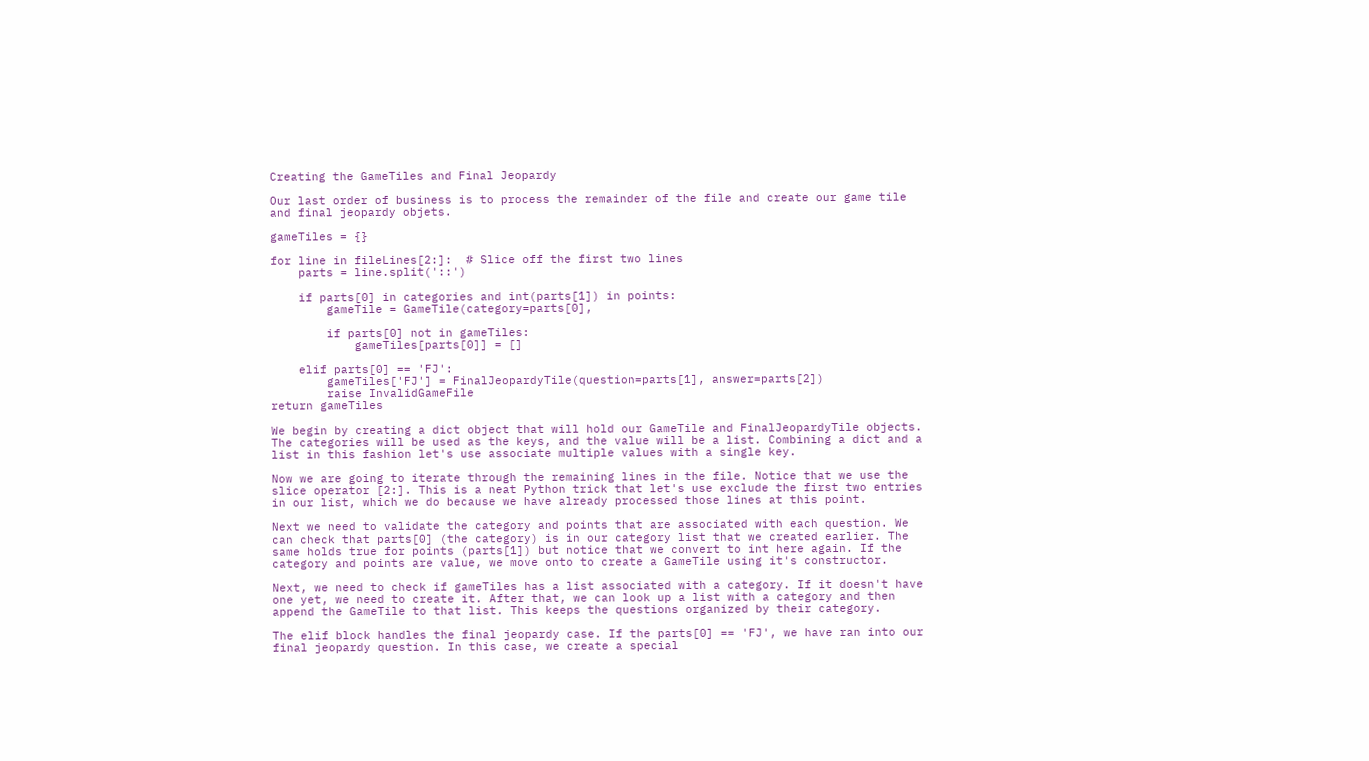Creating the GameTiles and Final Jeopardy

Our last order of business is to process the remainder of the file and create our game tile and final jeopardy objets.

gameTiles = {}

for line in fileLines[2:]:  # Slice off the first two lines
    parts = line.split('::')

    if parts[0] in categories and int(parts[1]) in points:
        gameTile = GameTile(category=parts[0],

        if parts[0] not in gameTiles:
            gameTiles[parts[0]] = []

    elif parts[0] == 'FJ':
        gameTiles['FJ'] = FinalJeopardyTile(question=parts[1], answer=parts[2])
        raise InvalidGameFile
return gameTiles

We begin by creating a dict object that will hold our GameTile and FinalJeopardyTile objects. The categories will be used as the keys, and the value will be a list. Combining a dict and a list in this fashion let's use associate multiple values with a single key.

Now we are going to iterate through the remaining lines in the file. Notice that we use the slice operator [2:]. This is a neat Python trick that let's use exclude the first two entries in our list, which we do because we have already processed those lines at this point.

Next we need to validate the category and points that are associated with each question. We can check that parts[0] (the category) is in our category list that we created earlier. The same holds true for points (parts[1]) but notice that we convert to int here again. If the category and points are value, we move onto to create a GameTile using it's constructor.

Next, we need to check if gameTiles has a list associated with a category. If it doesn't have one yet, we need to create it. After that, we can look up a list with a category and then append the GameTile to that list. This keeps the questions organized by their category.

The elif block handles the final jeopardy case. If the parts[0] == 'FJ', we have ran into our final jeopardy question. In this case, we create a special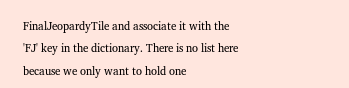FinalJeopardyTile and associate it with the 'FJ' key in the dictionary. There is no list here because we only want to hold one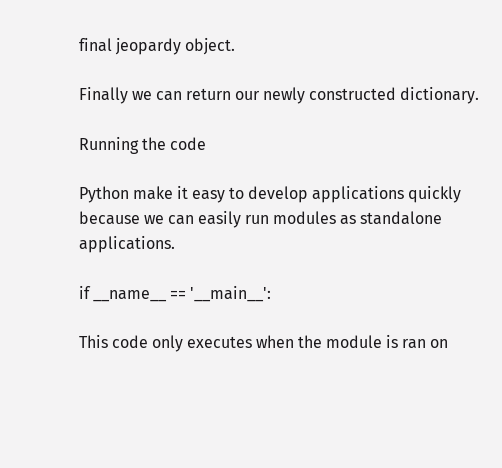final jeopardy object.

Finally we can return our newly constructed dictionary.

Running the code

Python make it easy to develop applications quickly because we can easily run modules as standalone applications.

if __name__ == '__main__':

This code only executes when the module is ran on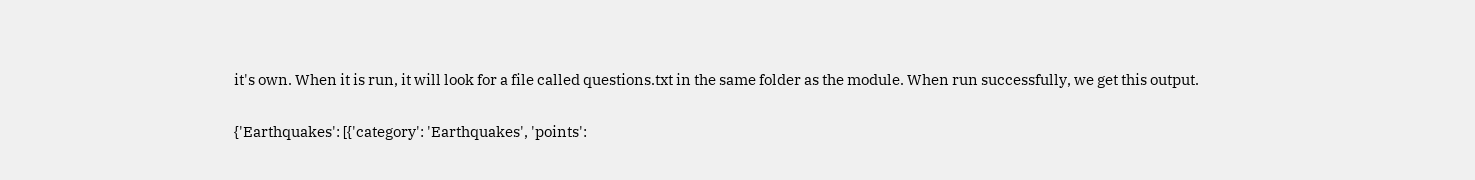it's own. When it is run, it will look for a file called questions.txt in the same folder as the module. When run successfully, we get this output.

{'Earthquakes': [{'category': 'Earthquakes', 'points':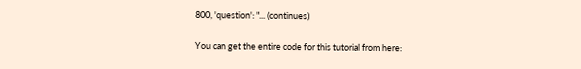800, 'question': "... (continues)

You can get the entire code for this tutorial from here: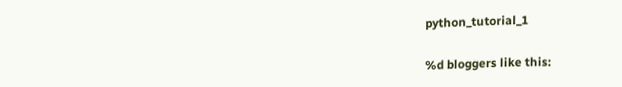python_tutorial_1

%d bloggers like this: